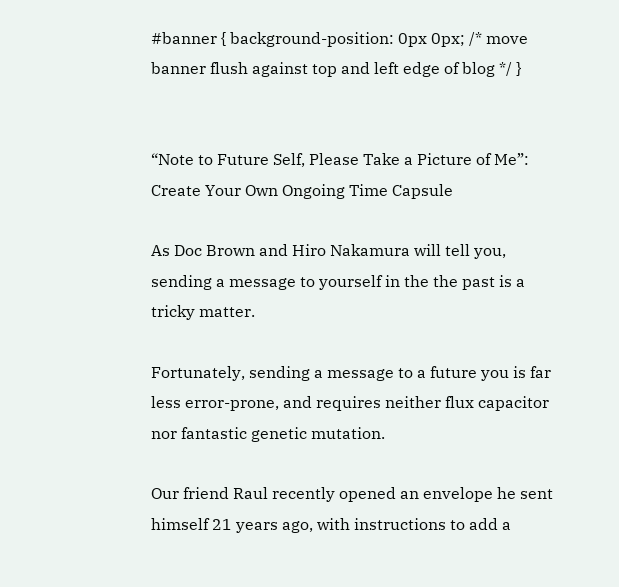#banner { background-position: 0px 0px; /* move banner flush against top and left edge of blog */ }


“Note to Future Self, Please Take a Picture of Me”: Create Your Own Ongoing Time Capsule

As Doc Brown and Hiro Nakamura will tell you, sending a message to yourself in the the past is a tricky matter.

Fortunately, sending a message to a future you is far less error-prone, and requires neither flux capacitor nor fantastic genetic mutation.

Our friend Raul recently opened an envelope he sent himself 21 years ago, with instructions to add a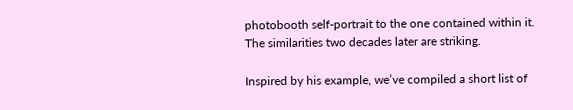photobooth self-portrait to the one contained within it. The similarities two decades later are striking.

Inspired by his example, we’ve compiled a short list of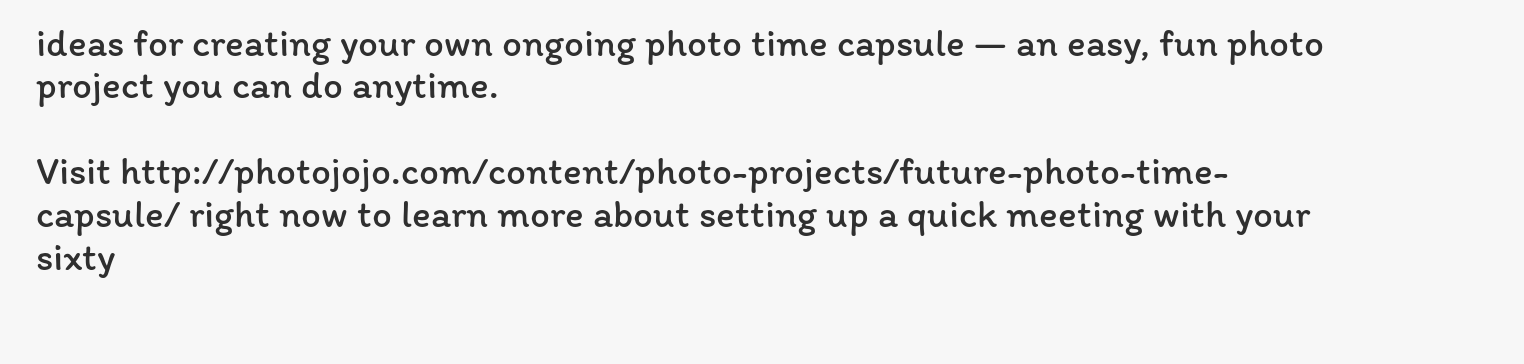ideas for creating your own ongoing photo time capsule — an easy, fun photo project you can do anytime.

Visit http://photojojo.com/content/photo-projects/future-photo-time-capsule/ right now to learn more about setting up a quick meeting with your sixty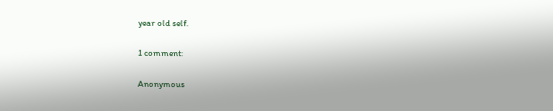year old self.

1 comment:

Anonymous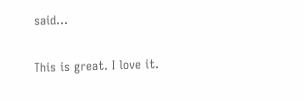said...

This is great. I love it.